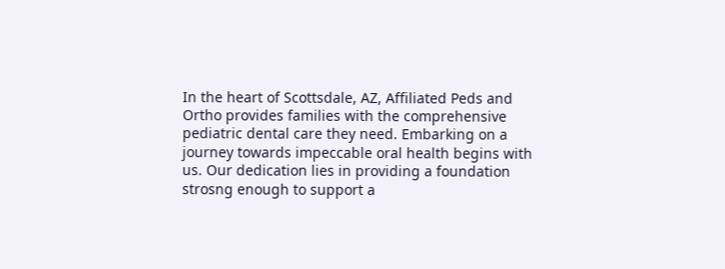In the heart of Scottsdale, AZ, Affiliated Peds and Ortho provides families with the comprehensive pediatric dental care they need. Embarking on a journey towards impeccable oral health begins with us. Our dedication lies in providing a foundation strosng enough to support a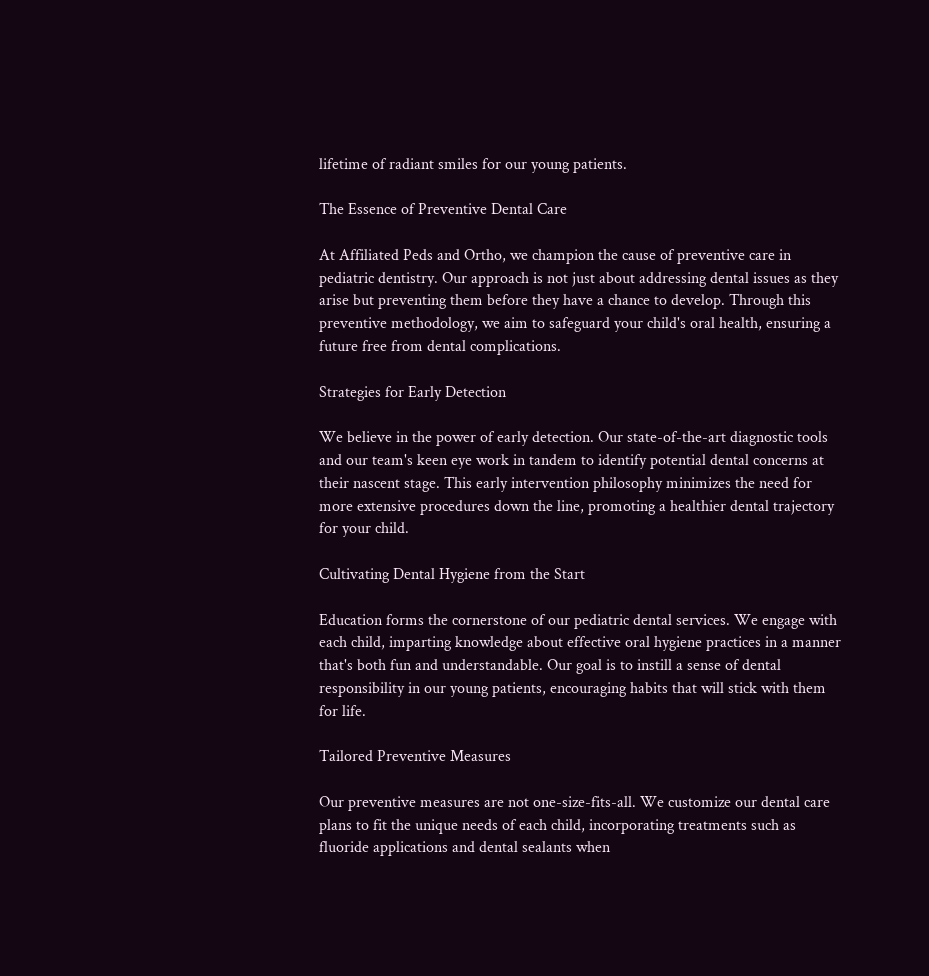lifetime of radiant smiles for our young patients.

The Essence of Preventive Dental Care

At Affiliated Peds and Ortho, we champion the cause of preventive care in pediatric dentistry. Our approach is not just about addressing dental issues as they arise but preventing them before they have a chance to develop. Through this preventive methodology, we aim to safeguard your child's oral health, ensuring a future free from dental complications.

Strategies for Early Detection

We believe in the power of early detection. Our state-of-the-art diagnostic tools and our team's keen eye work in tandem to identify potential dental concerns at their nascent stage. This early intervention philosophy minimizes the need for more extensive procedures down the line, promoting a healthier dental trajectory for your child.

Cultivating Dental Hygiene from the Start

Education forms the cornerstone of our pediatric dental services. We engage with each child, imparting knowledge about effective oral hygiene practices in a manner that's both fun and understandable. Our goal is to instill a sense of dental responsibility in our young patients, encouraging habits that will stick with them for life.

Tailored Preventive Measures

Our preventive measures are not one-size-fits-all. We customize our dental care plans to fit the unique needs of each child, incorporating treatments such as fluoride applications and dental sealants when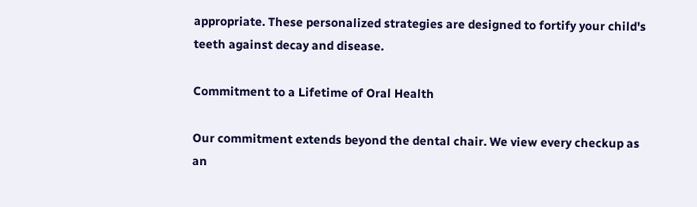appropriate. These personalized strategies are designed to fortify your child's teeth against decay and disease.

Commitment to a Lifetime of Oral Health

Our commitment extends beyond the dental chair. We view every checkup as an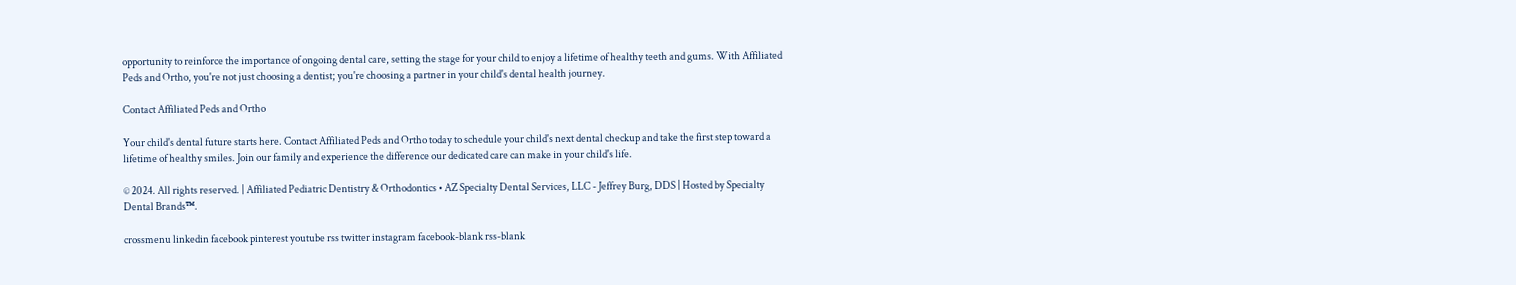opportunity to reinforce the importance of ongoing dental care, setting the stage for your child to enjoy a lifetime of healthy teeth and gums. With Affiliated Peds and Ortho, you're not just choosing a dentist; you're choosing a partner in your child's dental health journey.

Contact Affiliated Peds and Ortho

Your child's dental future starts here. Contact Affiliated Peds and Ortho today to schedule your child's next dental checkup and take the first step toward a lifetime of healthy smiles. Join our family and experience the difference our dedicated care can make in your child's life.

© 2024. All rights reserved. | Affiliated Pediatric Dentistry & Orthodontics • AZ Specialty Dental Services, LLC - Jeffrey Burg, DDS | Hosted by Specialty Dental Brands™.

crossmenu linkedin facebook pinterest youtube rss twitter instagram facebook-blank rss-blank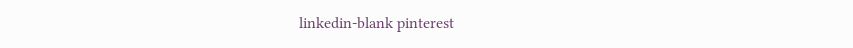linkedin-blank pinterest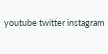youtube twitter instagram